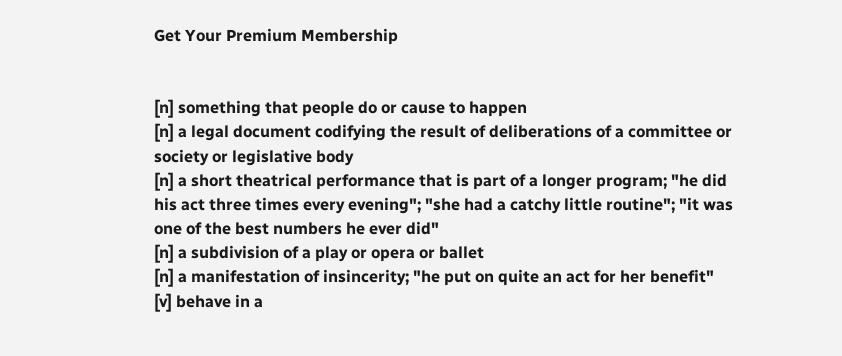Get Your Premium Membership


[n] something that people do or cause to happen
[n] a legal document codifying the result of deliberations of a committee or society or legislative body
[n] a short theatrical performance that is part of a longer program; "he did his act three times every evening"; "she had a catchy little routine"; "it was one of the best numbers he ever did"
[n] a subdivision of a play or opera or ballet
[n] a manifestation of insincerity; "he put on quite an act for her benefit"
[v] behave in a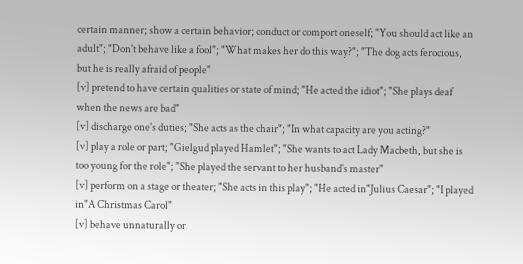certain manner; show a certain behavior; conduct or comport oneself; "You should act like an adult"; "Don't behave like a fool"; "What makes her do this way?"; "The dog acts ferocious, but he is really afraid of people"
[v] pretend to have certain qualities or state of mind; "He acted the idiot"; "She plays deaf when the news are bad"
[v] discharge one's duties; "She acts as the chair"; "In what capacity are you acting?"
[v] play a role or part; "Gielgud played Hamlet"; "She wants to act Lady Macbeth, but she is too young for the role"; "She played the servant to her husband's master"
[v] perform on a stage or theater; "She acts in this play"; "He acted in"Julius Caesar"; "I played in"A Christmas Carol"
[v] behave unnaturally or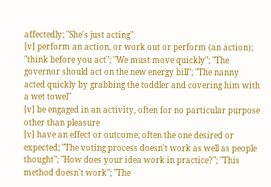affectedly; "She's just acting"
[v] perform an action, or work out or perform (an action); "think before you act"; "We must move quickly"; "The governor should act on the new energy bill"; "The nanny acted quickly by grabbing the toddler and covering him with a wet towel"
[v] be engaged in an activity, often for no particular purpose other than pleasure
[v] have an effect or outcome; often the one desired or expected; "The voting process doesn't work as well as people thought"; "How does your idea work in practice?"; "This method doesn't work"; "The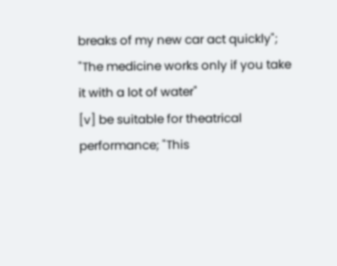breaks of my new car act quickly"; "The medicine works only if you take it with a lot of water"
[v] be suitable for theatrical performance; "This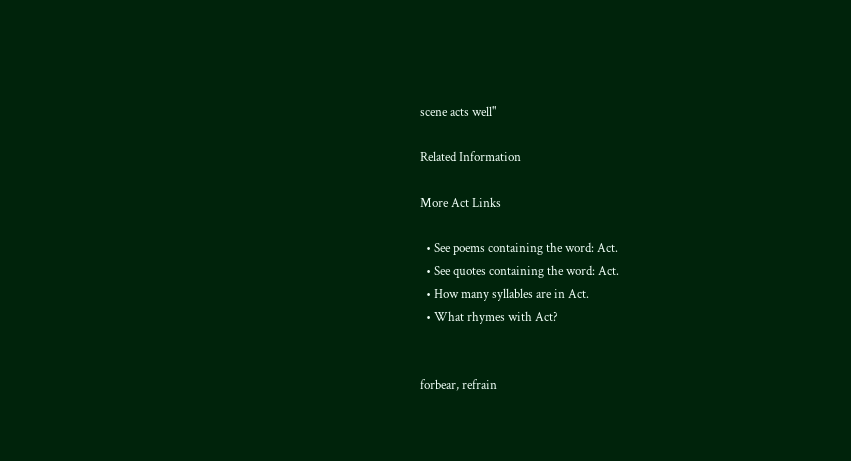scene acts well"

Related Information

More Act Links

  • See poems containing the word: Act.
  • See quotes containing the word: Act.
  • How many syllables are in Act.
  • What rhymes with Act?


forbear, refrain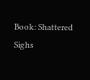Book: Shattered Sighs